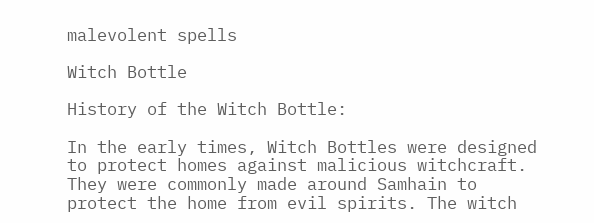malevolent spells

Witch Bottle

History of the Witch Bottle:

In the early times, Witch Bottles were designed to protect homes against malicious witchcraft. They were commonly made around Samhain to protect the home from evil spirits. The witch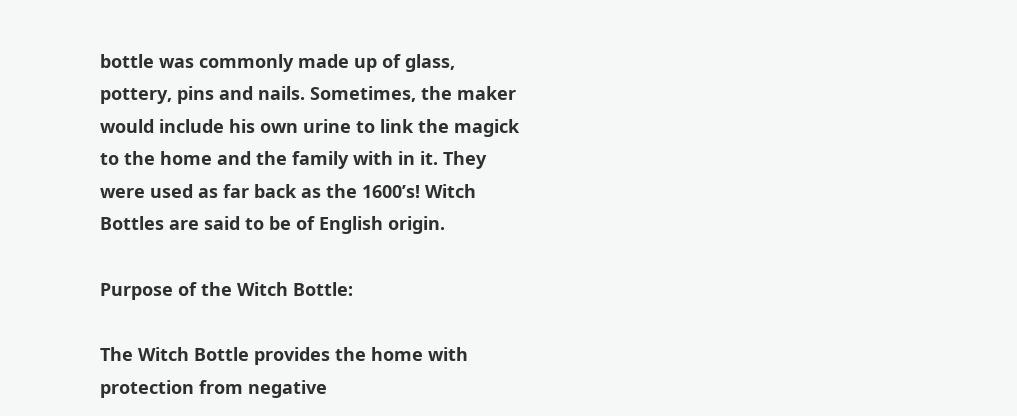bottle was commonly made up of glass, pottery, pins and nails. Sometimes, the maker would include his own urine to link the magick to the home and the family with in it. They were used as far back as the 1600’s! Witch Bottles are said to be of English origin.

Purpose of the Witch Bottle:

The Witch Bottle provides the home with protection from negative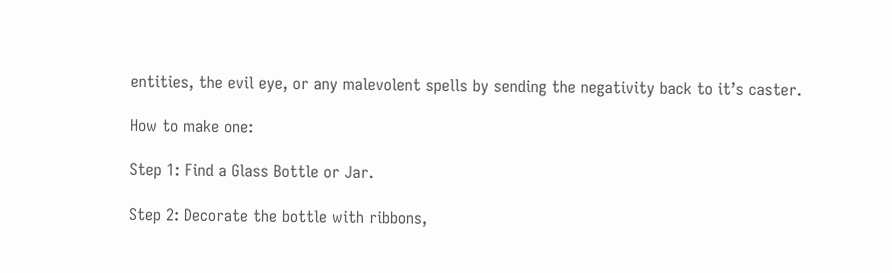entities, the evil eye, or any malevolent spells by sending the negativity back to it’s caster.

How to make one:

Step 1: Find a Glass Bottle or Jar.

Step 2: Decorate the bottle with ribbons,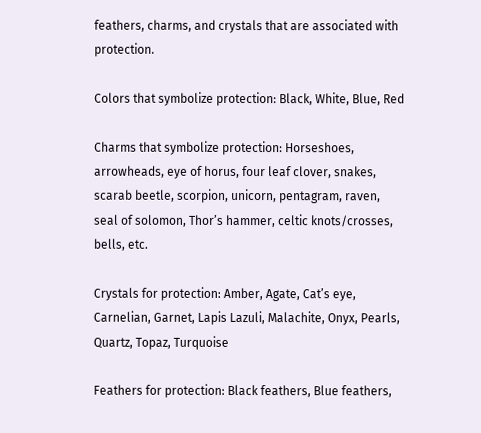feathers, charms, and crystals that are associated with protection.

Colors that symbolize protection: Black, White, Blue, Red

Charms that symbolize protection: Horseshoes, arrowheads, eye of horus, four leaf clover, snakes, scarab beetle, scorpion, unicorn, pentagram, raven, seal of solomon, Thor’s hammer, celtic knots/crosses, bells, etc.

Crystals for protection: Amber, Agate, Cat’s eye, Carnelian, Garnet, Lapis Lazuli, Malachite, Onyx, Pearls, Quartz, Topaz, Turquoise

Feathers for protection: Black feathers, Blue feathers,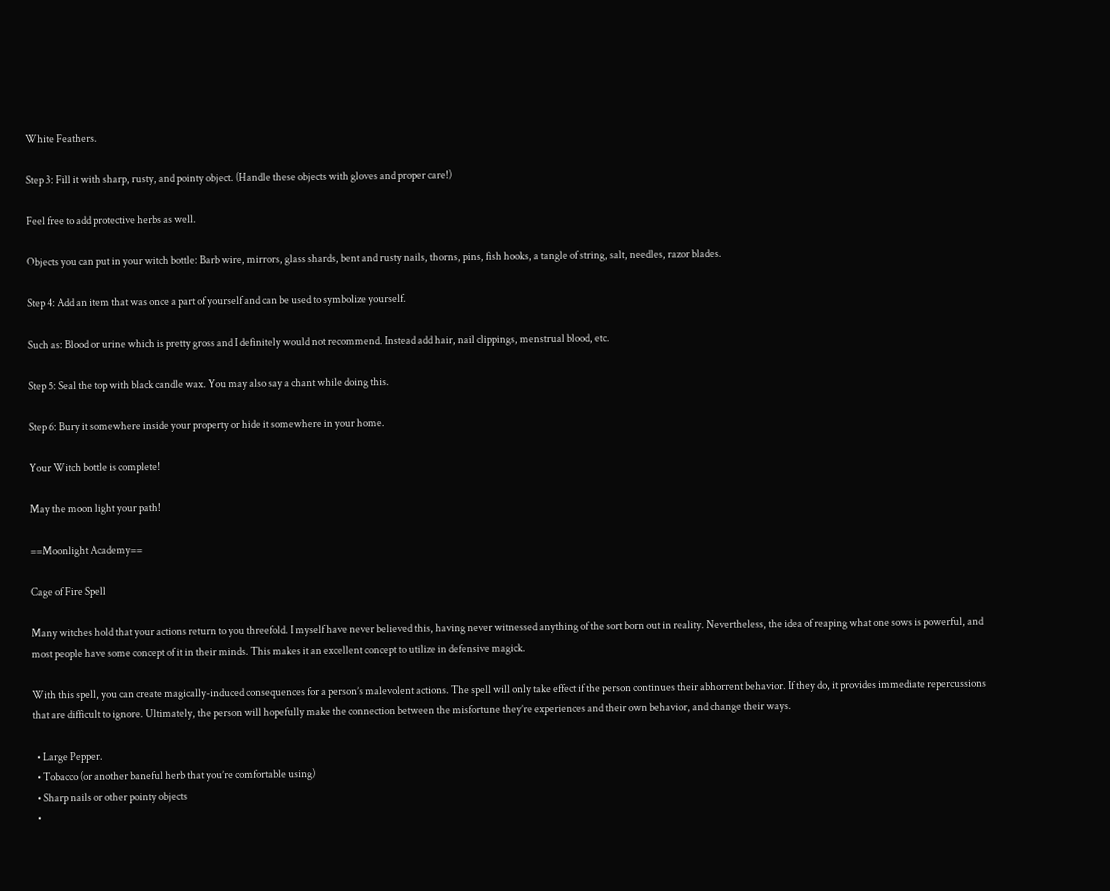White Feathers.

Step 3: Fill it with sharp, rusty, and pointy object. (Handle these objects with gloves and proper care!)

Feel free to add protective herbs as well.

Objects you can put in your witch bottle: Barb wire, mirrors, glass shards, bent and rusty nails, thorns, pins, fish hooks, a tangle of string, salt, needles, razor blades.

Step 4: Add an item that was once a part of yourself and can be used to symbolize yourself.

Such as: Blood or urine which is pretty gross and I definitely would not recommend. Instead add hair, nail clippings, menstrual blood, etc.

Step 5: Seal the top with black candle wax. You may also say a chant while doing this.

Step 6: Bury it somewhere inside your property or hide it somewhere in your home.

Your Witch bottle is complete!

May the moon light your path!

==Moonlight Academy==

Cage of Fire Spell

Many witches hold that your actions return to you threefold. I myself have never believed this, having never witnessed anything of the sort born out in reality. Nevertheless, the idea of reaping what one sows is powerful, and most people have some concept of it in their minds. This makes it an excellent concept to utilize in defensive magick.

With this spell, you can create magically-induced consequences for a person’s malevolent actions. The spell will only take effect if the person continues their abhorrent behavior. If they do, it provides immediate repercussions that are difficult to ignore. Ultimately, the person will hopefully make the connection between the misfortune they’re experiences and their own behavior, and change their ways.

  • Large Pepper.
  • Tobacco (or another baneful herb that you’re comfortable using)
  • Sharp nails or other pointy objects
  •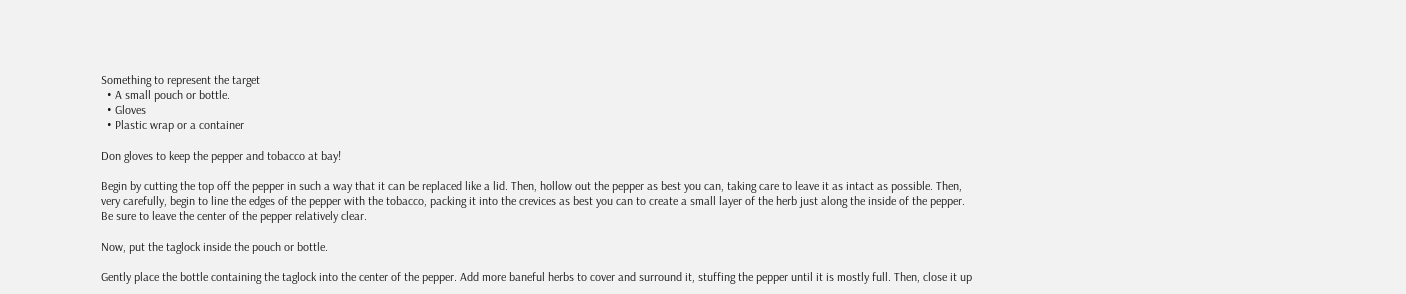Something to represent the target
  • A small pouch or bottle.
  • Gloves
  • Plastic wrap or a container

Don gloves to keep the pepper and tobacco at bay!

Begin by cutting the top off the pepper in such a way that it can be replaced like a lid. Then, hollow out the pepper as best you can, taking care to leave it as intact as possible. Then, very carefully, begin to line the edges of the pepper with the tobacco, packing it into the crevices as best you can to create a small layer of the herb just along the inside of the pepper. Be sure to leave the center of the pepper relatively clear.

Now, put the taglock inside the pouch or bottle.

Gently place the bottle containing the taglock into the center of the pepper. Add more baneful herbs to cover and surround it, stuffing the pepper until it is mostly full. Then, close it up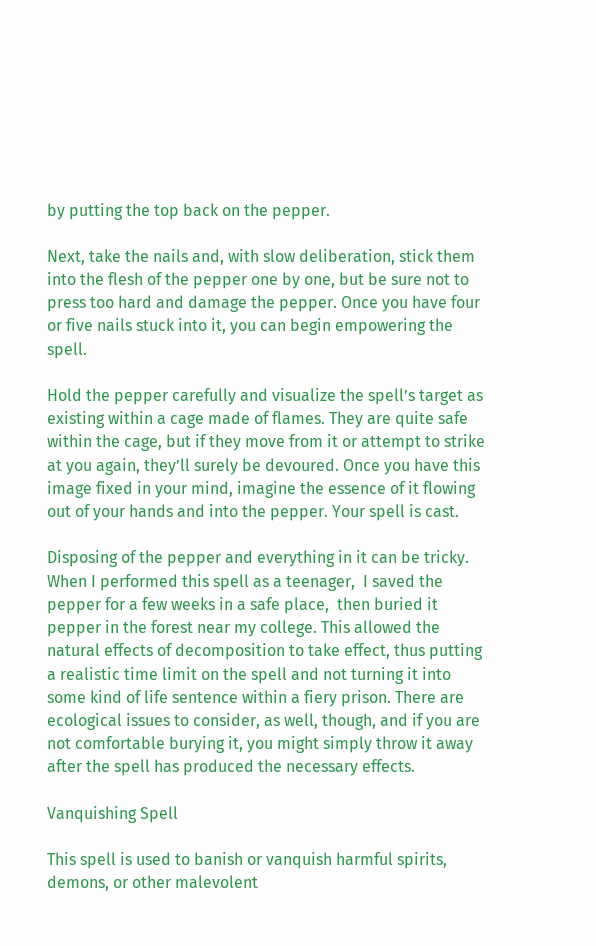by putting the top back on the pepper.

Next, take the nails and, with slow deliberation, stick them into the flesh of the pepper one by one, but be sure not to press too hard and damage the pepper. Once you have four or five nails stuck into it, you can begin empowering the spell.

Hold the pepper carefully and visualize the spell’s target as existing within a cage made of flames. They are quite safe within the cage, but if they move from it or attempt to strike at you again, they’ll surely be devoured. Once you have this image fixed in your mind, imagine the essence of it flowing out of your hands and into the pepper. Your spell is cast.

Disposing of the pepper and everything in it can be tricky. When I performed this spell as a teenager,  I saved the pepper for a few weeks in a safe place,  then buried it pepper in the forest near my college. This allowed the natural effects of decomposition to take effect, thus putting a realistic time limit on the spell and not turning it into some kind of life sentence within a fiery prison. There are ecological issues to consider, as well, though, and if you are not comfortable burying it, you might simply throw it away after the spell has produced the necessary effects.

Vanquishing Spell

This spell is used to banish or vanquish harmful spirits, demons, or other malevolent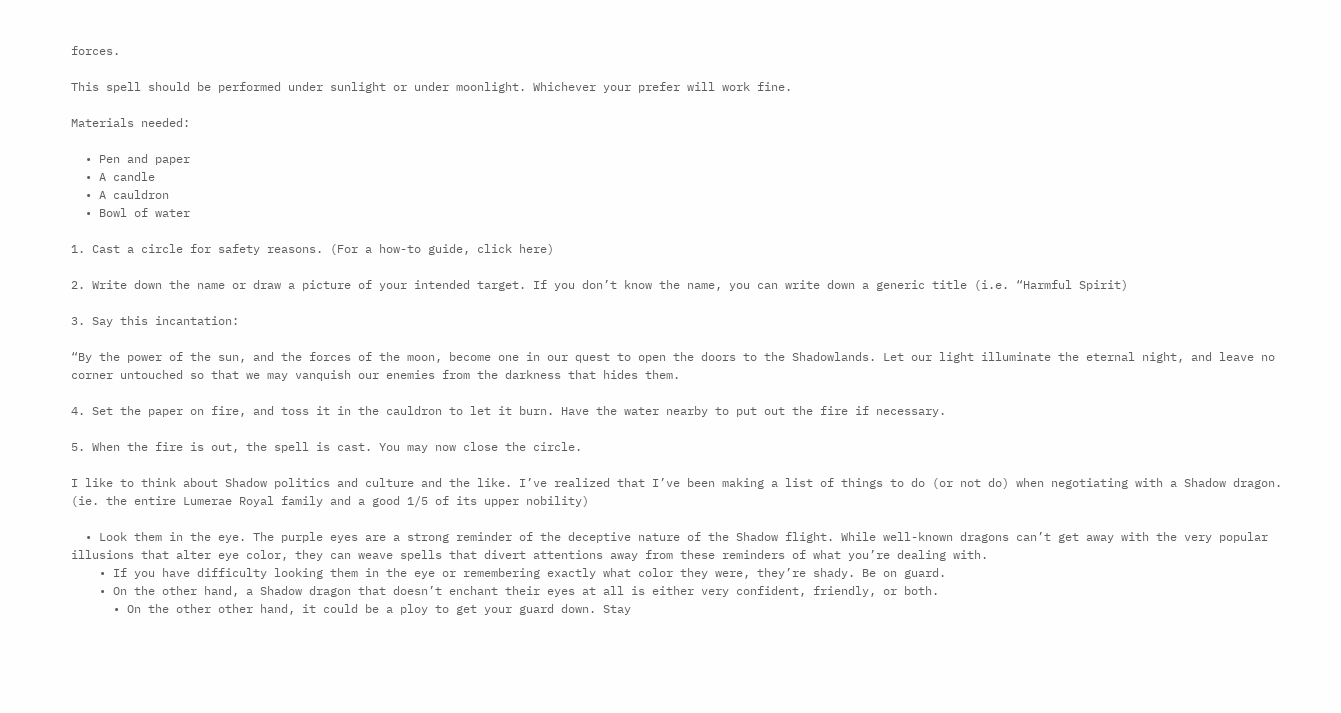forces.

This spell should be performed under sunlight or under moonlight. Whichever your prefer will work fine.

Materials needed:

  • Pen and paper
  • A candle
  • A cauldron
  • Bowl of water

1. Cast a circle for safety reasons. (For a how-to guide, click here)

2. Write down the name or draw a picture of your intended target. If you don’t know the name, you can write down a generic title (i.e. “Harmful Spirit)

3. Say this incantation:

“By the power of the sun, and the forces of the moon, become one in our quest to open the doors to the Shadowlands. Let our light illuminate the eternal night, and leave no corner untouched so that we may vanquish our enemies from the darkness that hides them.

4. Set the paper on fire, and toss it in the cauldron to let it burn. Have the water nearby to put out the fire if necessary.

5. When the fire is out, the spell is cast. You may now close the circle.

I like to think about Shadow politics and culture and the like. I’ve realized that I’ve been making a list of things to do (or not do) when negotiating with a Shadow dragon. (ie. the entire Lumerae Royal family and a good 1/5 of its upper nobility)

  • Look them in the eye. The purple eyes are a strong reminder of the deceptive nature of the Shadow flight. While well-known dragons can’t get away with the very popular illusions that alter eye color, they can weave spells that divert attentions away from these reminders of what you’re dealing with.
    • If you have difficulty looking them in the eye or remembering exactly what color they were, they’re shady. Be on guard.
    • On the other hand, a Shadow dragon that doesn’t enchant their eyes at all is either very confident, friendly, or both.
      • On the other other hand, it could be a ploy to get your guard down. Stay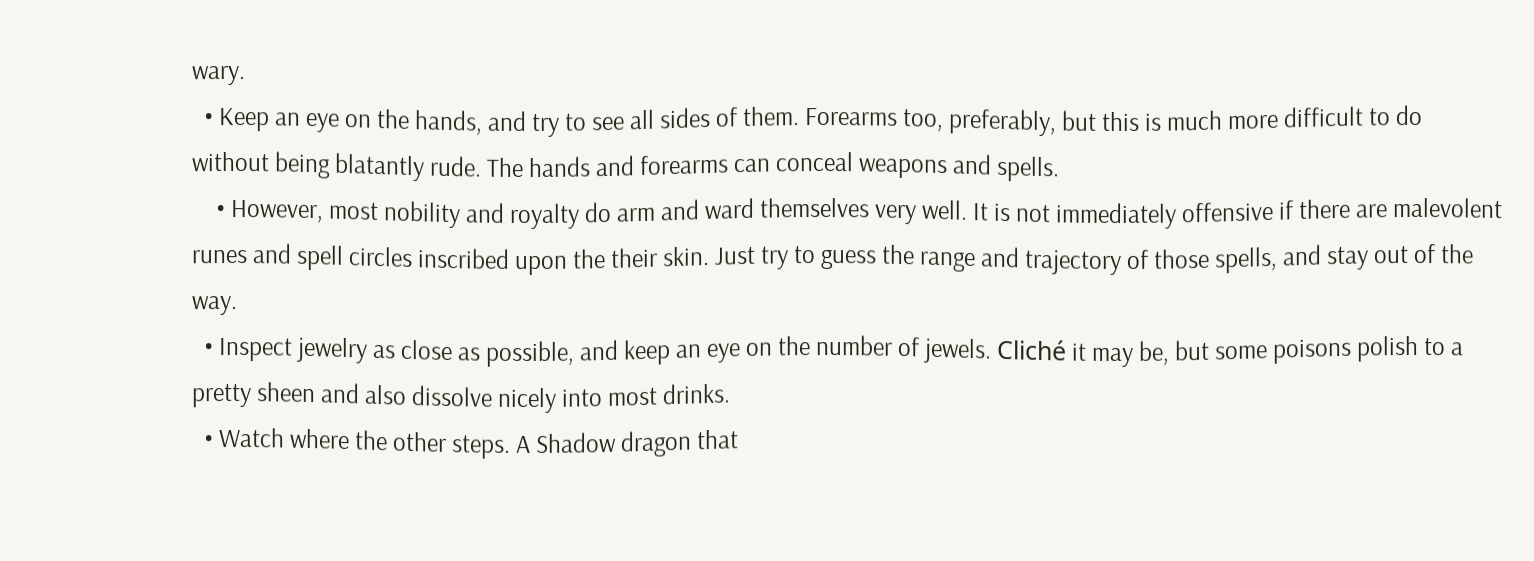wary.
  • Keep an eye on the hands, and try to see all sides of them. Forearms too, preferably, but this is much more difficult to do without being blatantly rude. The hands and forearms can conceal weapons and spells.
    • However, most nobility and royalty do arm and ward themselves very well. It is not immediately offensive if there are malevolent runes and spell circles inscribed upon the their skin. Just try to guess the range and trajectory of those spells, and stay out of the way.
  • Inspect jewelry as close as possible, and keep an eye on the number of jewels. Cliché it may be, but some poisons polish to a pretty sheen and also dissolve nicely into most drinks.
  • Watch where the other steps. A Shadow dragon that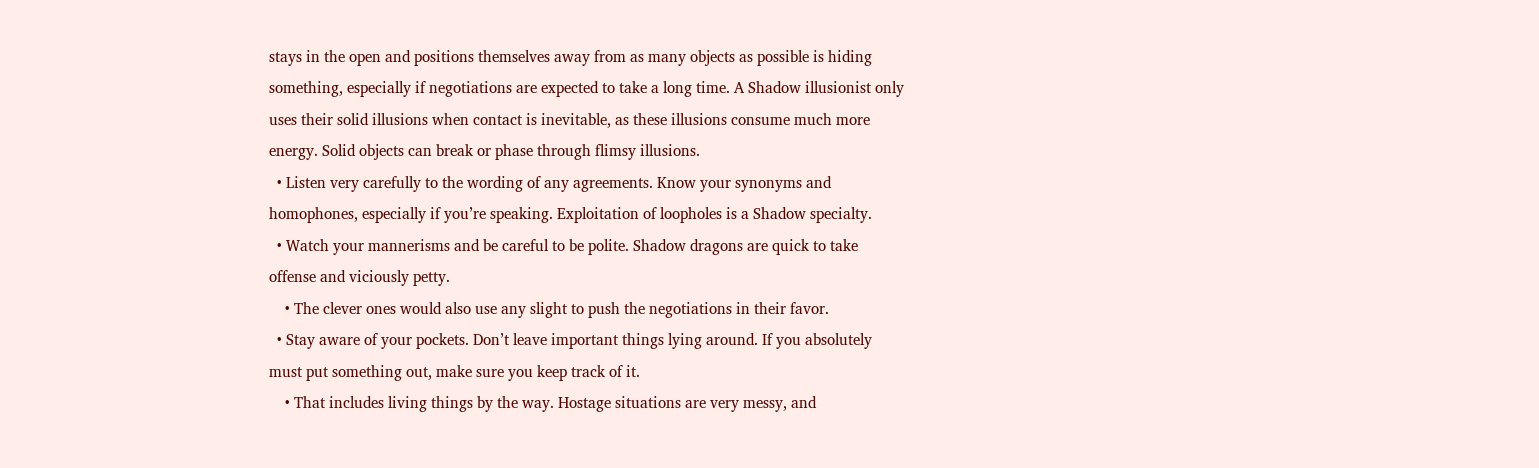stays in the open and positions themselves away from as many objects as possible is hiding something, especially if negotiations are expected to take a long time. A Shadow illusionist only uses their solid illusions when contact is inevitable, as these illusions consume much more energy. Solid objects can break or phase through flimsy illusions.
  • Listen very carefully to the wording of any agreements. Know your synonyms and homophones, especially if you’re speaking. Exploitation of loopholes is a Shadow specialty.
  • Watch your mannerisms and be careful to be polite. Shadow dragons are quick to take offense and viciously petty.
    • The clever ones would also use any slight to push the negotiations in their favor.
  • Stay aware of your pockets. Don’t leave important things lying around. If you absolutely must put something out, make sure you keep track of it.
    • That includes living things by the way. Hostage situations are very messy, and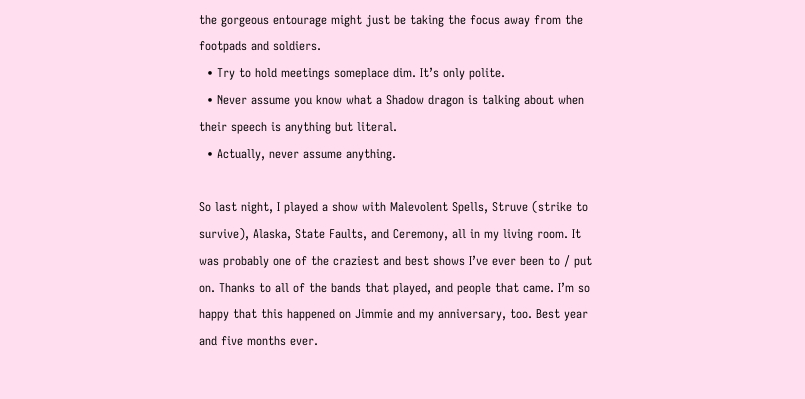the gorgeous entourage might just be taking the focus away from the footpads and soldiers.
  • Try to hold meetings someplace dim. It’s only polite.
  • Never assume you know what a Shadow dragon is talking about when their speech is anything but literal.
  • Actually, never assume anything.

So last night, I played a show with Malevolent Spells, Struve (strike to survive), Alaska, State Faults, and Ceremony, all in my living room. It was probably one of the craziest and best shows I’ve ever been to / put on. Thanks to all of the bands that played, and people that came. I’m so happy that this happened on Jimmie and my anniversary, too. Best year and five months ever.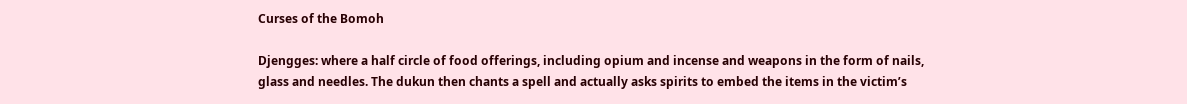Curses of the Bomoh

Djengges: where a half circle of food offerings, including opium and incense and weapons in the form of nails, glass and needles. The dukun then chants a spell and actually asks spirits to embed the items in the victim’s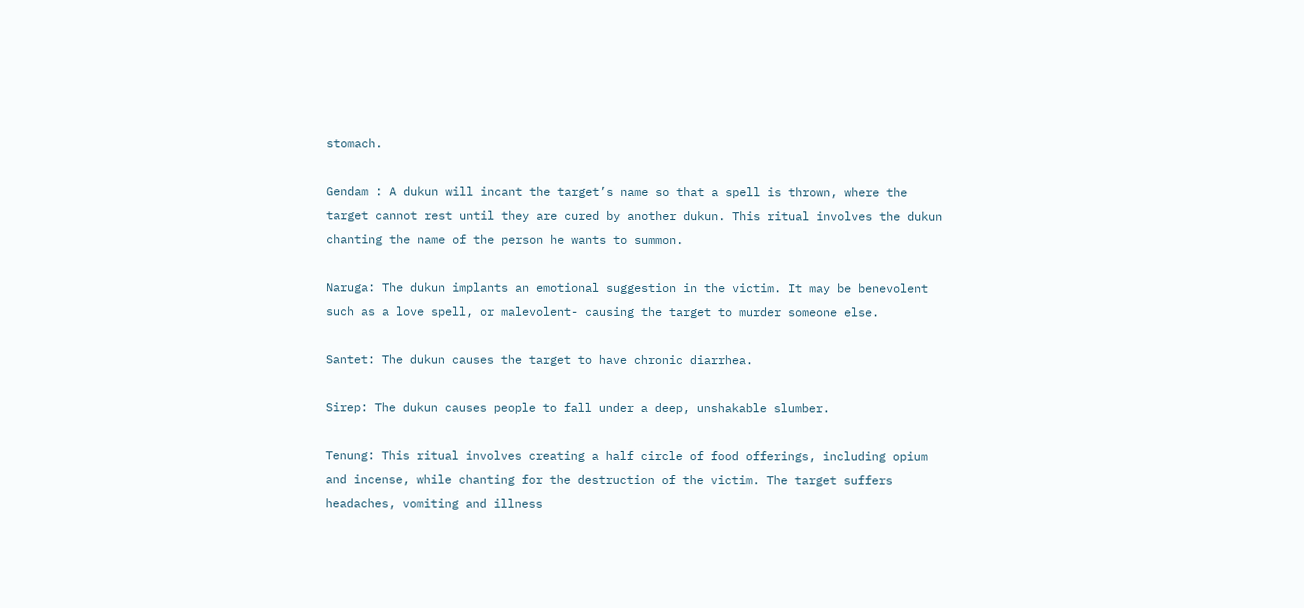stomach.

Gendam : A dukun will incant the target’s name so that a spell is thrown, where the target cannot rest until they are cured by another dukun. This ritual involves the dukun chanting the name of the person he wants to summon.

Naruga: The dukun implants an emotional suggestion in the victim. It may be benevolent such as a love spell, or malevolent- causing the target to murder someone else.

Santet: The dukun causes the target to have chronic diarrhea.

Sirep: The dukun causes people to fall under a deep, unshakable slumber.

Tenung: This ritual involves creating a half circle of food offerings, including opium and incense, while chanting for the destruction of the victim. The target suffers headaches, vomiting and illness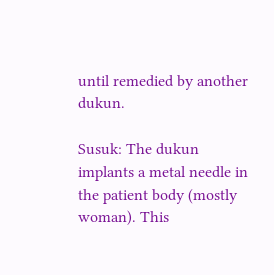until remedied by another dukun.

Susuk: The dukun implants a metal needle in the patient body (mostly woman). This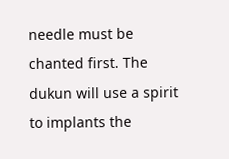needle must be chanted first. The dukun will use a spirit to implants the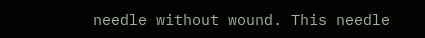needle without wound. This needle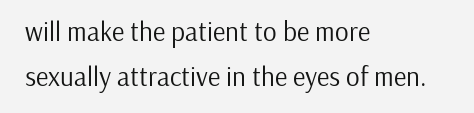will make the patient to be more sexually attractive in the eyes of men.